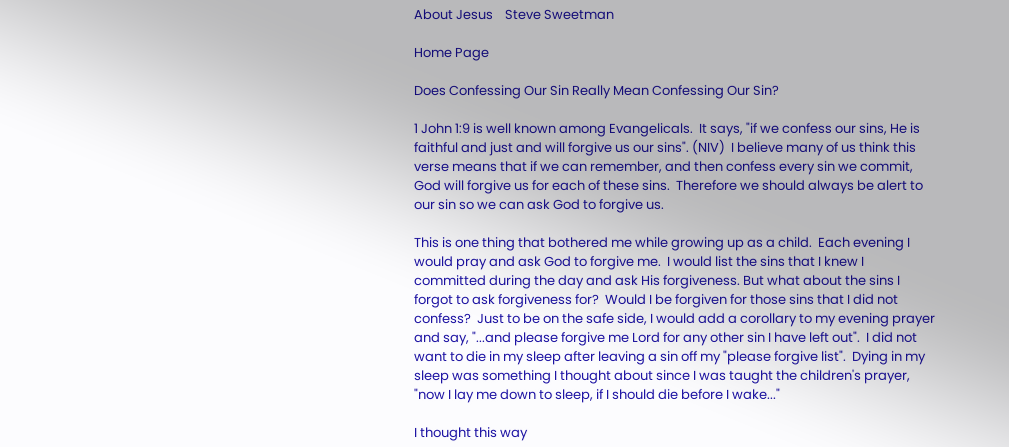About Jesus    Steve Sweetman

Home Page

Does Confessing Our Sin Really Mean Confessing Our Sin?

1 John 1:9 is well known among Evangelicals.  It says, "if we confess our sins, He is faithful and just and will forgive us our sins". (NIV)  I believe many of us think this verse means that if we can remember, and then confess every sin we commit, God will forgive us for each of these sins.  Therefore we should always be alert to our sin so we can ask God to forgive us.

This is one thing that bothered me while growing up as a child.  Each evening I would pray and ask God to forgive me.  I would list the sins that I knew I committed during the day and ask His forgiveness. But what about the sins I forgot to ask forgiveness for?  Would I be forgiven for those sins that I did not confess?  Just to be on the safe side, I would add a corollary to my evening prayer and say, "...and please forgive me Lord for any other sin I have left out".  I did not want to die in my sleep after leaving a sin off my "please forgive list".  Dying in my sleep was something I thought about since I was taught the children's prayer, "now I lay me down to sleep, if I should die before I wake..."

I thought this way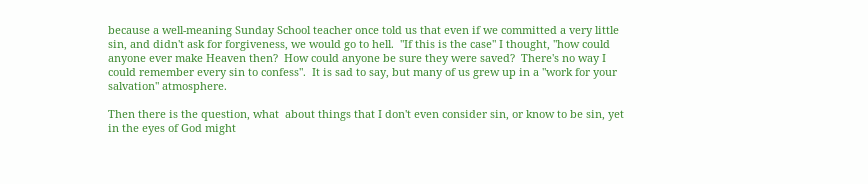because a well-meaning Sunday School teacher once told us that even if we committed a very little sin, and didn't ask for forgiveness, we would go to hell.  "If this is the case" I thought, "how could anyone ever make Heaven then?  How could anyone be sure they were saved?  There's no way I could remember every sin to confess".  It is sad to say, but many of us grew up in a "work for your salvation" atmosphere.

Then there is the question, what  about things that I don't even consider sin, or know to be sin, yet in the eyes of God might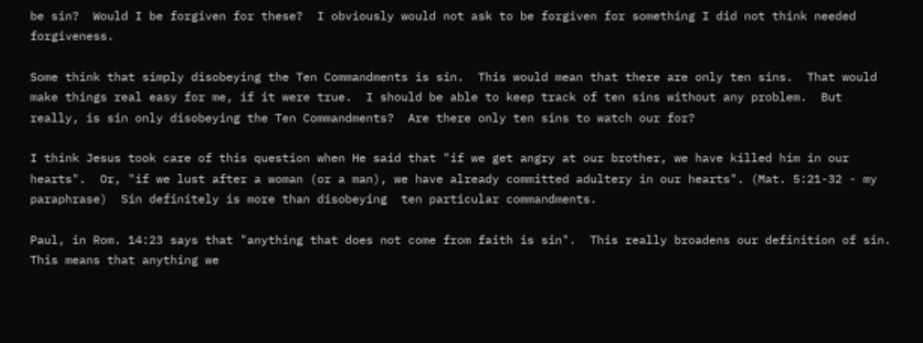be sin?  Would I be forgiven for these?  I obviously would not ask to be forgiven for something I did not think needed forgiveness.

Some think that simply disobeying the Ten Commandments is sin.  This would mean that there are only ten sins.  That would make things real easy for me, if it were true.  I should be able to keep track of ten sins without any problem.  But really, is sin only disobeying the Ten Commandments?  Are there only ten sins to watch our for?

I think Jesus took care of this question when He said that "if we get angry at our brother, we have killed him in our hearts".  Or, "if we lust after a woman (or a man), we have already committed adultery in our hearts". (Mat. 5:21-32 - my paraphrase)  Sin definitely is more than disobeying  ten particular commandments.

Paul, in Rom. 14:23 says that "anything that does not come from faith is sin".  This really broadens our definition of sin.  This means that anything we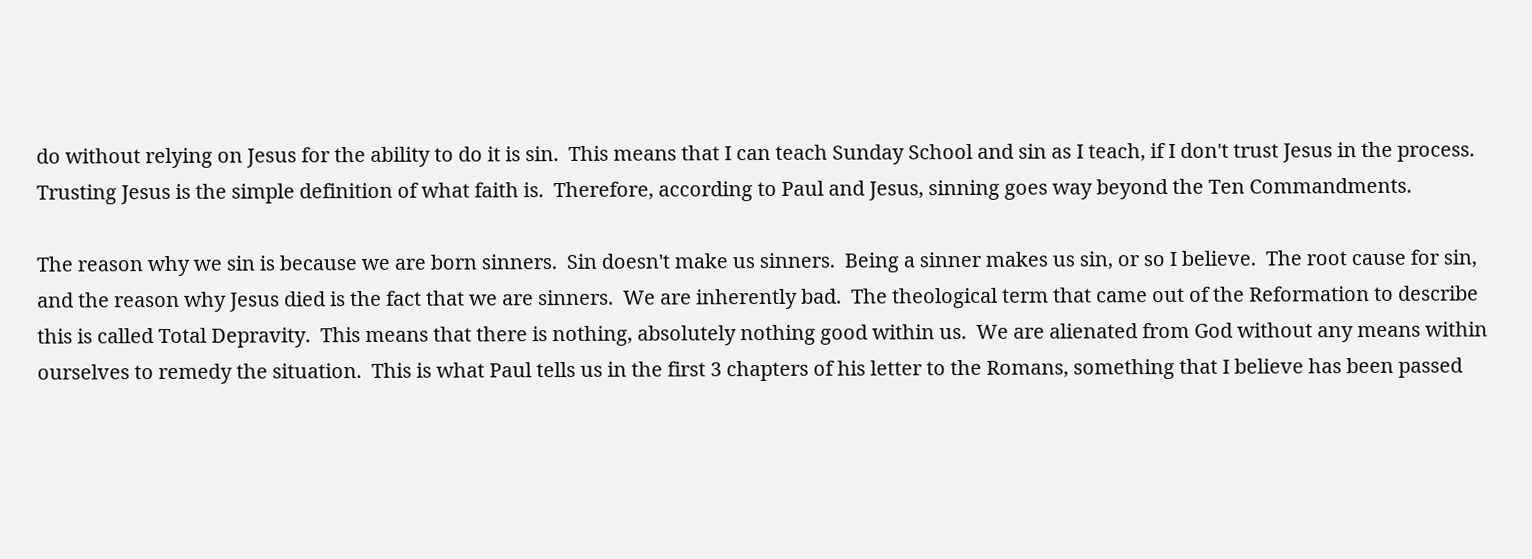do without relying on Jesus for the ability to do it is sin.  This means that I can teach Sunday School and sin as I teach, if I don't trust Jesus in the process.  Trusting Jesus is the simple definition of what faith is.  Therefore, according to Paul and Jesus, sinning goes way beyond the Ten Commandments.

The reason why we sin is because we are born sinners.  Sin doesn't make us sinners.  Being a sinner makes us sin, or so I believe.  The root cause for sin, and the reason why Jesus died is the fact that we are sinners.  We are inherently bad.  The theological term that came out of the Reformation to describe this is called Total Depravity.  This means that there is nothing, absolutely nothing good within us.  We are alienated from God without any means within ourselves to remedy the situation.  This is what Paul tells us in the first 3 chapters of his letter to the Romans, something that I believe has been passed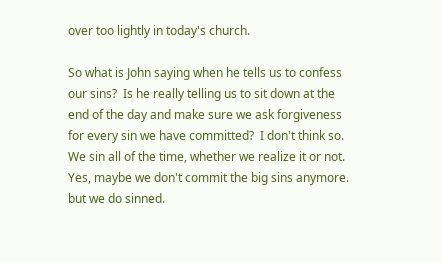over too lightly in today's church.

So what is John saying when he tells us to confess our sins?  Is he really telling us to sit down at the end of the day and make sure we ask forgiveness for every sin we have committed?  I don't think so.   We sin all of the time, whether we realize it or not.  Yes, maybe we don't commit the big sins anymore. but we do sinned.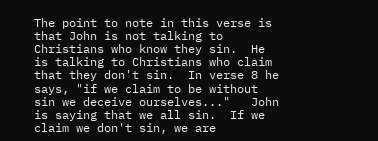The point to note in this verse is that John is not talking to Christians who know they sin.  He is talking to Christians who claim that they don't sin.  In verse 8 he says, "if we claim to be without sin we deceive ourselves..."   John is saying that we all sin.  If we claim we don't sin, we are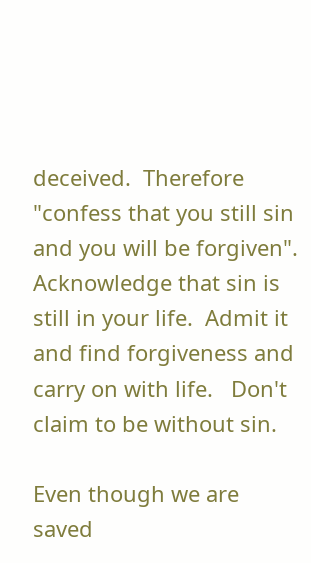deceived.  Therefore "confess that you still sin and you will be forgiven".  Acknowledge that sin is still in your life.  Admit it and find forgiveness and carry on with life.   Don't claim to be without sin.

Even though we are saved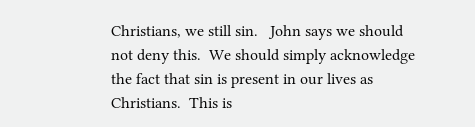Christians, we still sin.   John says we should not deny this.  We should simply acknowledge the fact that sin is present in our lives as Christians.  This is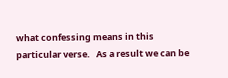what confessing means in this particular verse.   As a result we can be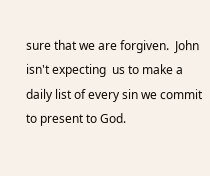sure that we are forgiven.  John isn't expecting  us to make a daily list of every sin we commit to present to God.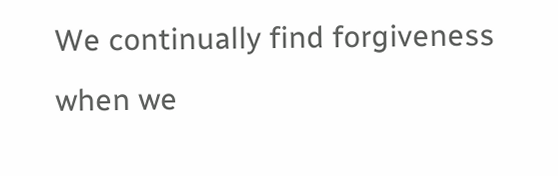We continually find forgiveness when we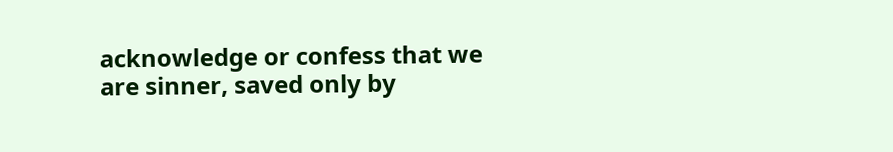acknowledge or confess that we are sinner, saved only by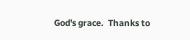God's grace.  Thanks to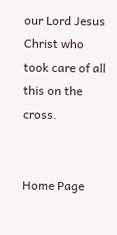our Lord Jesus Christ who took care of all this on the cross.


Home Page